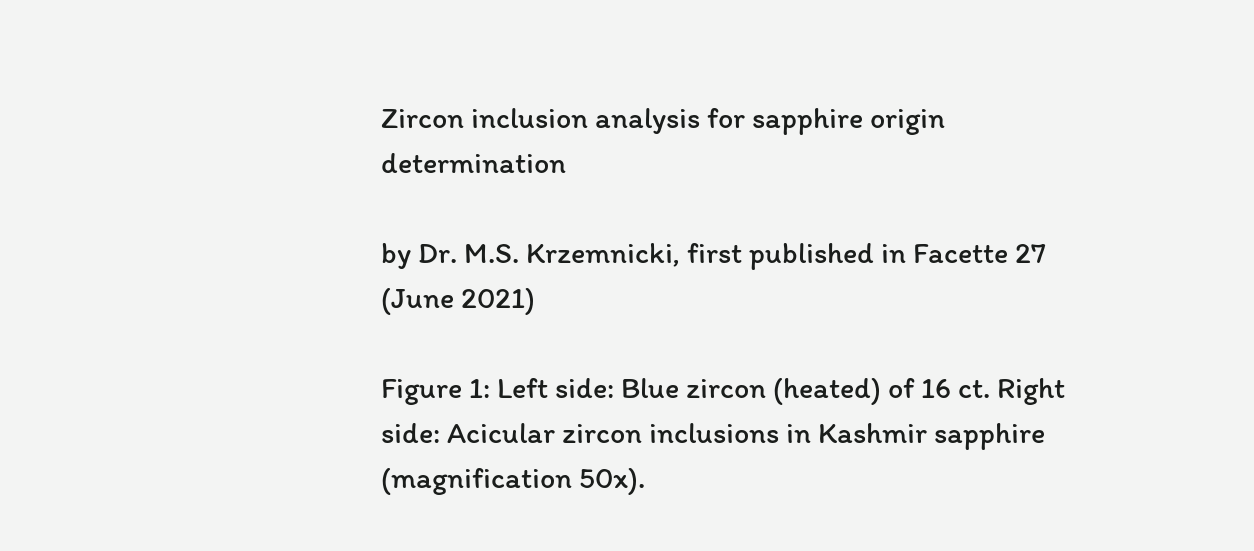Zircon inclusion analysis for sapphire origin determination

by Dr. M.S. Krzemnicki, first published in Facette 27 (June 2021)

Figure 1: Left side: Blue zircon (heated) of 16 ct. Right side: Acicular zircon inclusions in Kashmir sapphire (magnification 50x).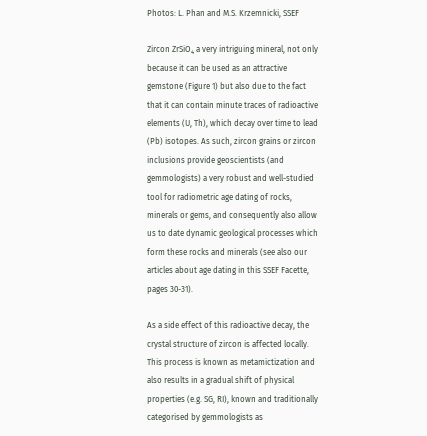Photos: L. Phan and M.S. Krzemnicki, SSEF

Zircon ZrSiO₄ a very intriguing mineral, not only because it can be used as an attractive gemstone (Figure 1) but also due to the fact that it can contain minute traces of radioactive elements (U, Th), which decay over time to lead (Pb) isotopes. As such, zircon grains or zircon inclusions provide geoscientists (and gemmologists) a very robust and well-studied tool for radiometric age dating of rocks, minerals or gems, and consequently also allow us to date dynamic geological processes which form these rocks and minerals (see also our articles about age dating in this SSEF Facette, pages 30-31).

As a side effect of this radioactive decay, the crystal structure of zircon is affected locally. This process is known as metamictization and also results in a gradual shift of physical properties (e.g. SG, RI), known and traditionally categorised by gemmologists as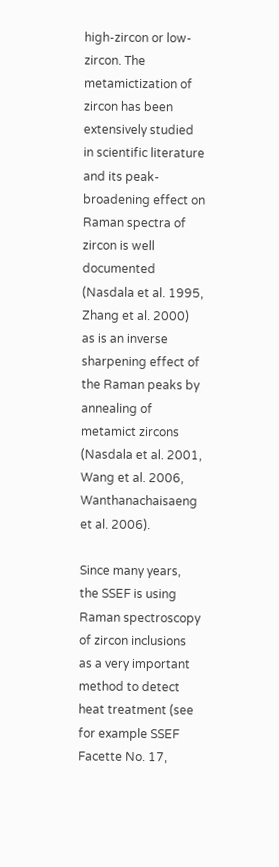high-zircon or low-zircon. The metamictization of zircon has been extensively studied in scientific literature and its peak-broadening effect on Raman spectra of zircon is well documented (Nasdala et al. 1995, Zhang et al. 2000) as is an inverse sharpening effect of the Raman peaks by annealing of metamict zircons (Nasdala et al. 2001, Wang et al. 2006, Wanthanachaisaeng et al. 2006).

Since many years, the SSEF is using Raman spectroscopy of zircon inclusions as a very important method to detect heat treatment (see for example SSEF Facette No. 17,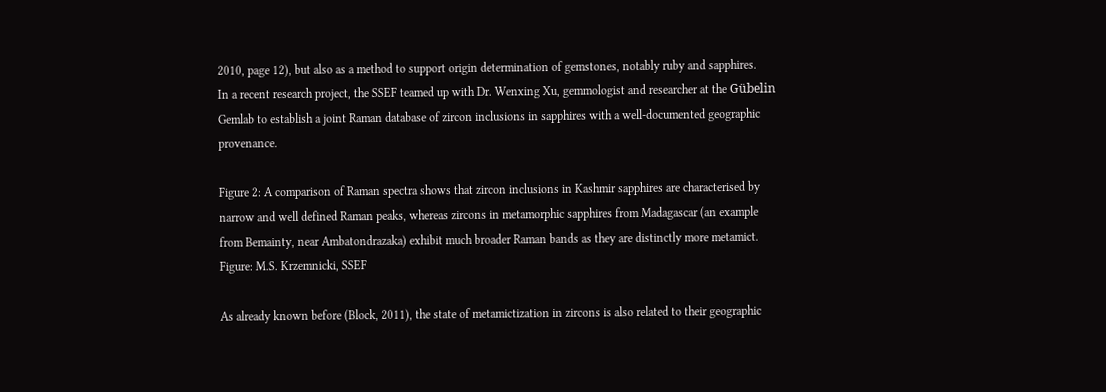2010, page 12), but also as a method to support origin determination of gemstones, notably ruby and sapphires.
In a recent research project, the SSEF teamed up with Dr. Wenxing Xu, gemmologist and researcher at the Gübelin Gemlab to establish a joint Raman database of zircon inclusions in sapphires with a well-documented geographic provenance.

Figure 2: A comparison of Raman spectra shows that zircon inclusions in Kashmir sapphires are characterised by narrow and well defined Raman peaks, whereas zircons in metamorphic sapphires from Madagascar (an example from Bemainty, near Ambatondrazaka) exhibit much broader Raman bands as they are distinctly more metamict. Figure: M.S. Krzemnicki, SSEF

As already known before (Block, 2011), the state of metamictization in zircons is also related to their geographic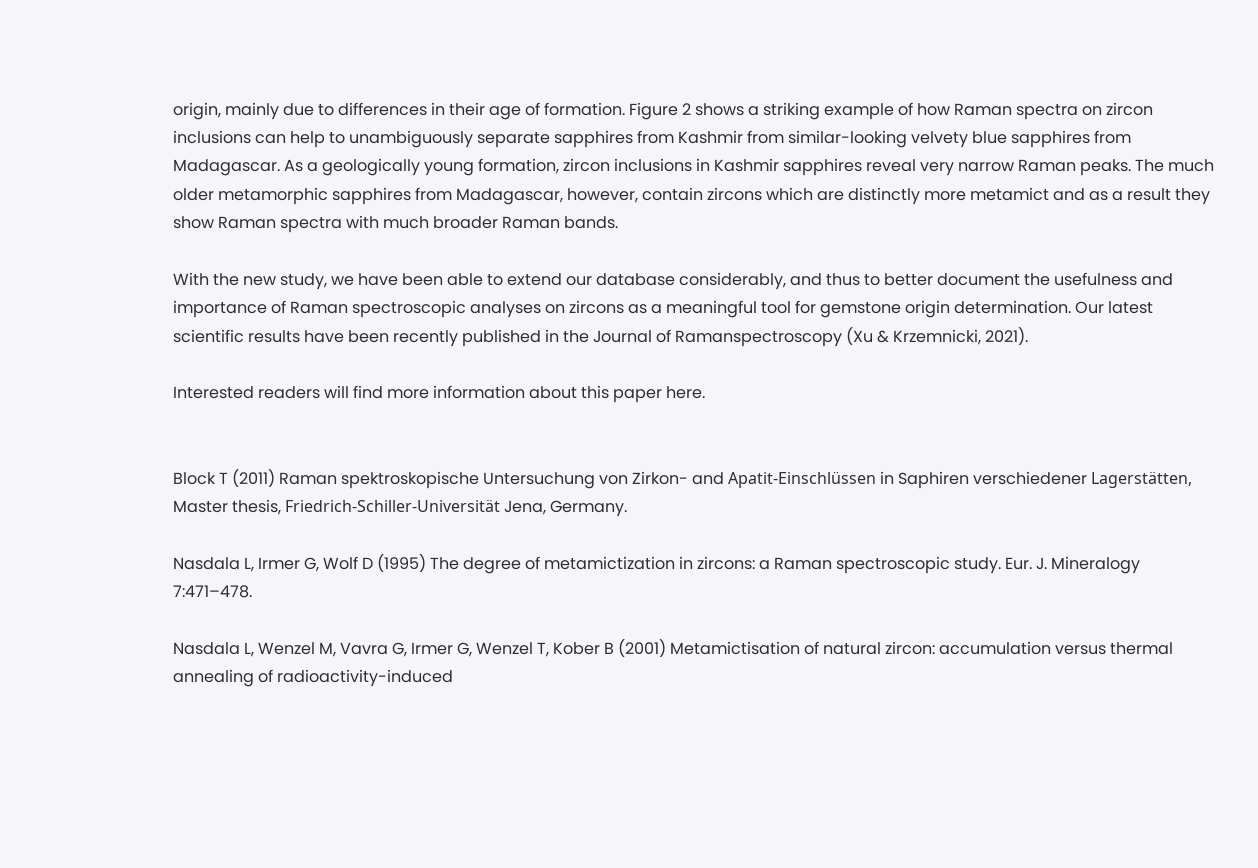origin, mainly due to differences in their age of formation. Figure 2 shows a striking example of how Raman spectra on zircon inclusions can help to unambiguously separate sapphires from Kashmir from similar-looking velvety blue sapphires from Madagascar. As a geologically young formation, zircon inclusions in Kashmir sapphires reveal very narrow Raman peaks. The much older metamorphic sapphires from Madagascar, however, contain zircons which are distinctly more metamict and as a result they show Raman spectra with much broader Raman bands.

With the new study, we have been able to extend our database considerably, and thus to better document the usefulness and importance of Raman spectroscopic analyses on zircons as a meaningful tool for gemstone origin determination. Our latest scientific results have been recently published in the Journal of Ramanspectroscopy (Xu & Krzemnicki, 2021).

Interested readers will find more information about this paper here.


Block T (2011) Raman spektroskopische Untersuchung von Zirkon- and Apatit-Einschlüssen in Saphiren verschiedener Lagerstätten, Master thesis, Friedrich-Schiller-Universität Jena, Germany.

Nasdala L, Irmer G, Wolf D (1995) The degree of metamictization in zircons: a Raman spectroscopic study. Eur. J. Mineralogy 7:471–478.

Nasdala L, Wenzel M, Vavra G, Irmer G, Wenzel T, Kober B (2001) Metamictisation of natural zircon: accumulation versus thermal annealing of radioactivity-induced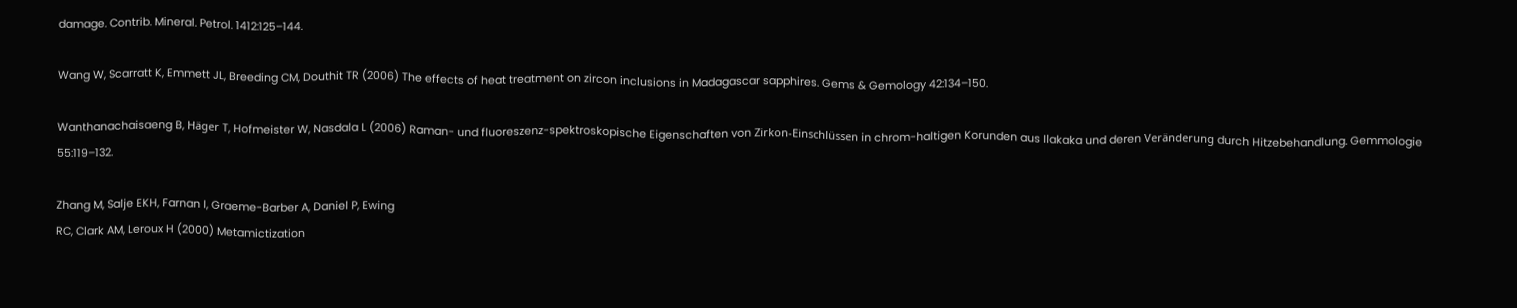damage. Contrib. Mineral. Petrol. 1412:125–144.

Wang W, Scarratt K, Emmett JL, Breeding CM, Douthit TR (2006) The effects of heat treatment on zircon inclusions in Madagascar sapphires. Gems & Gemology 42:134–150.

Wanthanachaisaeng B, Häger T, Hofmeister W, Nasdala L (2006) Raman- und fluoreszenz-spektroskopische Eigenschaften von Zirkon-Einschlüssen in chrom-haltigen Korunden aus Ilakaka und deren Veränderung durch Hitzebehandlung. Gemmologie 55:119–132.

Zhang M, Salje EKH, Farnan I, Graeme-Barber A, Daniel P, Ewing
RC, Clark AM, Leroux H (2000) Metamictization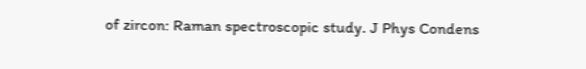of zircon: Raman spectroscopic study. J Phys Condens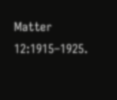Matter 12:1915–1925.